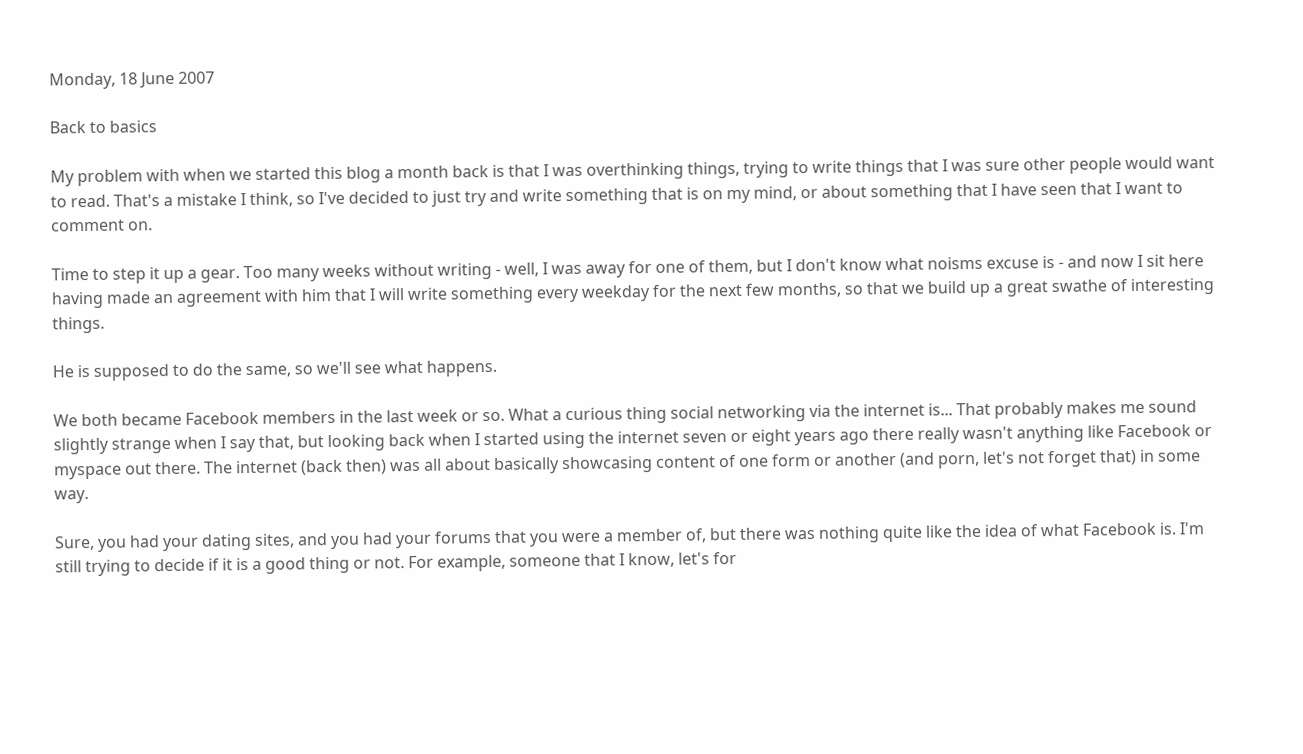Monday, 18 June 2007

Back to basics

My problem with when we started this blog a month back is that I was overthinking things, trying to write things that I was sure other people would want to read. That's a mistake I think, so I've decided to just try and write something that is on my mind, or about something that I have seen that I want to comment on.

Time to step it up a gear. Too many weeks without writing - well, I was away for one of them, but I don't know what noisms excuse is - and now I sit here having made an agreement with him that I will write something every weekday for the next few months, so that we build up a great swathe of interesting things.

He is supposed to do the same, so we'll see what happens.

We both became Facebook members in the last week or so. What a curious thing social networking via the internet is... That probably makes me sound slightly strange when I say that, but looking back when I started using the internet seven or eight years ago there really wasn't anything like Facebook or myspace out there. The internet (back then) was all about basically showcasing content of one form or another (and porn, let's not forget that) in some way.

Sure, you had your dating sites, and you had your forums that you were a member of, but there was nothing quite like the idea of what Facebook is. I'm still trying to decide if it is a good thing or not. For example, someone that I know, let's for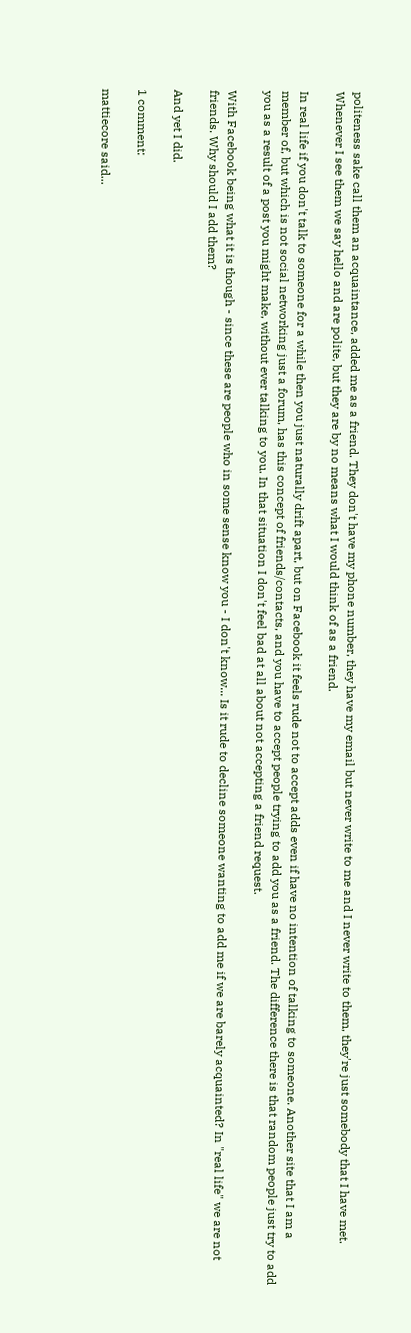politeness sake call them an acquaintance, added me as a friend. They don't have my phone number, they have my email but never write to me and I never write to them, they're just somebody that I have met. Whenever I see them we say hello and are polite, but they are by no means what I would think of as a friend.

In real life if you don't talk to someone for a while then you just naturally drift apart, but on Facebook it feels rude not to accept adds even if have no intention of talking to someone. Another site that I am a member of, but which is not social networking just a forum, has this concept of friends/contacts, and you have to accept people trying to add you as a friend. The difference there is that random people just try to add you as a result of a post you might make, without ever talking to you. In that situation I don't feel bad at all about not accepting a friend request.

With Facebook being what it is though - since these are people who in some sense know you - I don't know... Is it rude to decline someone wanting to add me if we are barely acquainted? In "real life" we are not friends. Why should I add them?

And yet I did.

1 comment:

mattiecore said...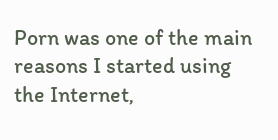Porn was one of the main reasons I started using the Internet,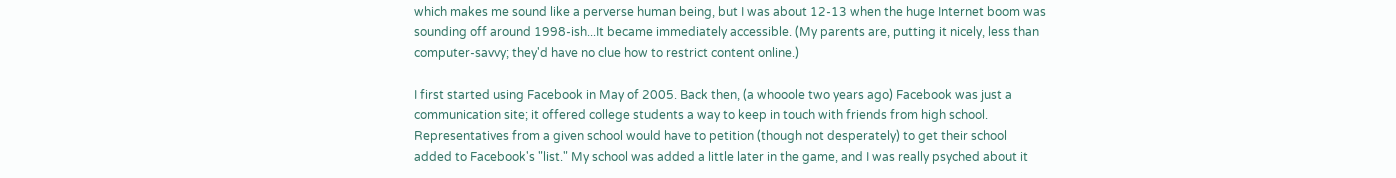which makes me sound like a perverse human being, but I was about 12-13 when the huge Internet boom was sounding off around 1998-ish...It became immediately accessible. (My parents are, putting it nicely, less than computer-savvy; they'd have no clue how to restrict content online.)

I first started using Facebook in May of 2005. Back then, (a whooole two years ago) Facebook was just a communication site; it offered college students a way to keep in touch with friends from high school. Representatives from a given school would have to petition (though not desperately) to get their school added to Facebook's "list." My school was added a little later in the game, and I was really psyched about it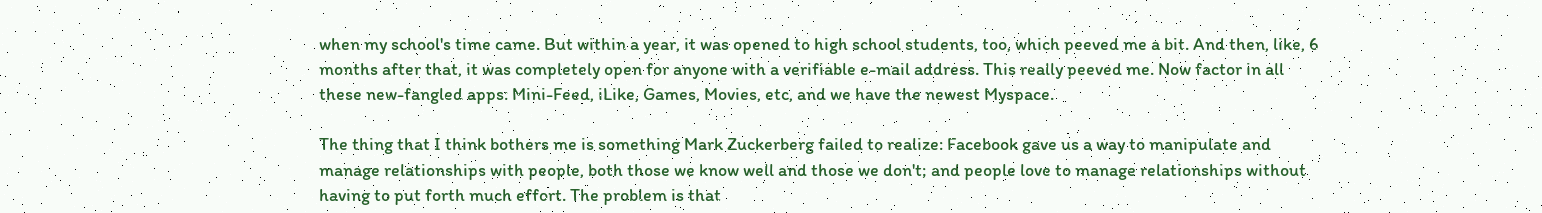when my school's time came. But within a year, it was opened to high school students, too, which peeved me a bit. And then, like, 6 months after that, it was completely open for anyone with a verifiable e-mail address. This really peeved me. Now factor in all these new-fangled apps: Mini-Feed, iLike, Games, Movies, etc, and we have the newest Myspace.

The thing that I think bothers me is something Mark Zuckerberg failed to realize: Facebook gave us a way to manipulate and manage relationships with people, both those we know well and those we don't; and people love to manage relationships without having to put forth much effort. The problem is that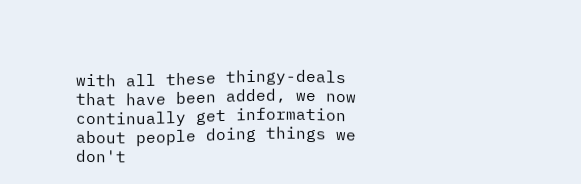with all these thingy-deals that have been added, we now continually get information about people doing things we don't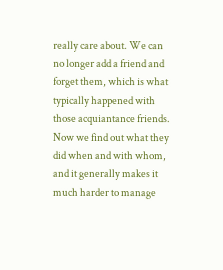really care about. We can no longer add a friend and forget them, which is what typically happened with those acquiantance friends. Now we find out what they did when and with whom, and it generally makes it much harder to manage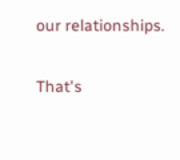our relationships.

That's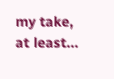my take, at least...